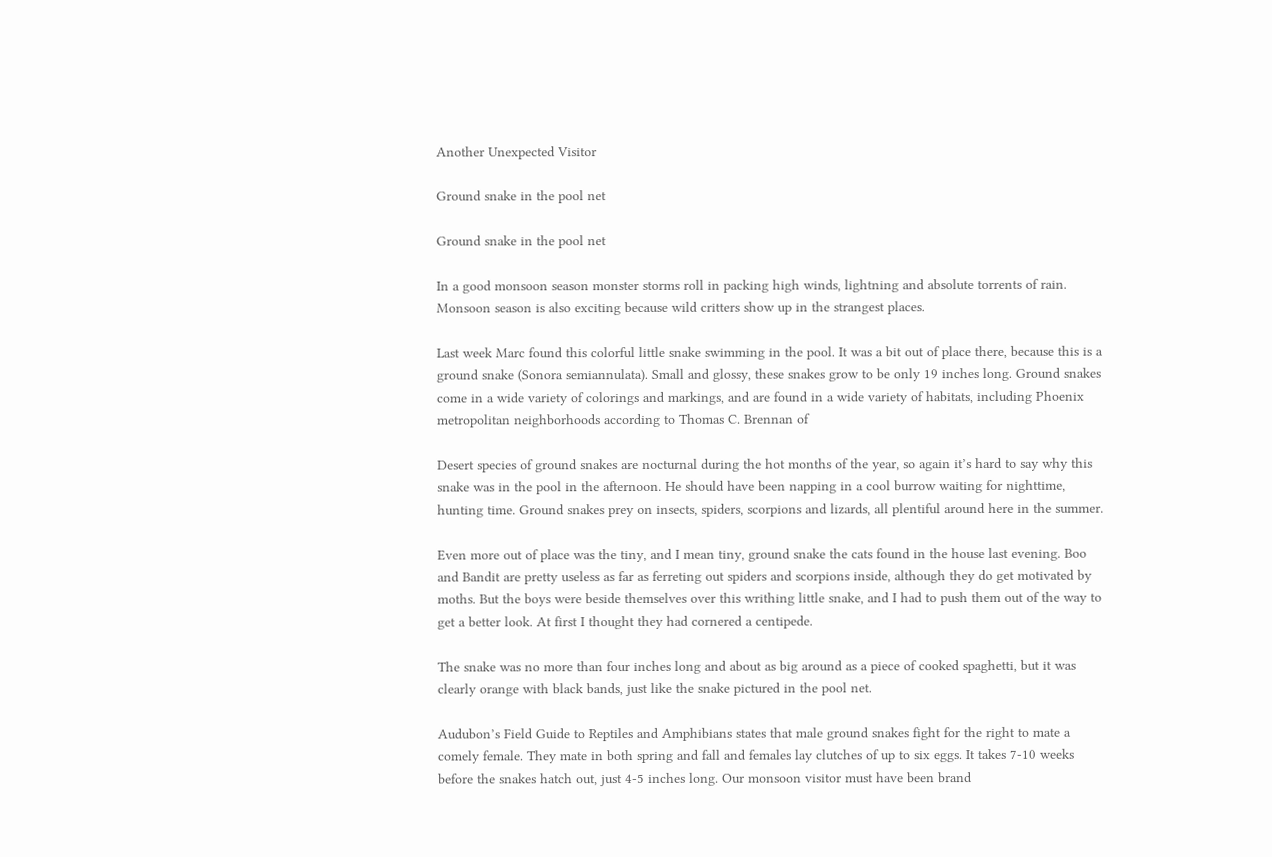Another Unexpected Visitor

Ground snake in the pool net

Ground snake in the pool net

In a good monsoon season monster storms roll in packing high winds, lightning and absolute torrents of rain. Monsoon season is also exciting because wild critters show up in the strangest places.

Last week Marc found this colorful little snake swimming in the pool. It was a bit out of place there, because this is a ground snake (Sonora semiannulata). Small and glossy, these snakes grow to be only 19 inches long. Ground snakes come in a wide variety of colorings and markings, and are found in a wide variety of habitats, including Phoenix metropolitan neighborhoods according to Thomas C. Brennan of

Desert species of ground snakes are nocturnal during the hot months of the year, so again it’s hard to say why this snake was in the pool in the afternoon. He should have been napping in a cool burrow waiting for nighttime, hunting time. Ground snakes prey on insects, spiders, scorpions and lizards, all plentiful around here in the summer.

Even more out of place was the tiny, and I mean tiny, ground snake the cats found in the house last evening. Boo and Bandit are pretty useless as far as ferreting out spiders and scorpions inside, although they do get motivated by moths. But the boys were beside themselves over this writhing little snake, and I had to push them out of the way to get a better look. At first I thought they had cornered a centipede.

The snake was no more than four inches long and about as big around as a piece of cooked spaghetti, but it was clearly orange with black bands, just like the snake pictured in the pool net.

Audubon’s Field Guide to Reptiles and Amphibians states that male ground snakes fight for the right to mate a comely female. They mate in both spring and fall and females lay clutches of up to six eggs. It takes 7-10 weeks before the snakes hatch out, just 4-5 inches long. Our monsoon visitor must have been brand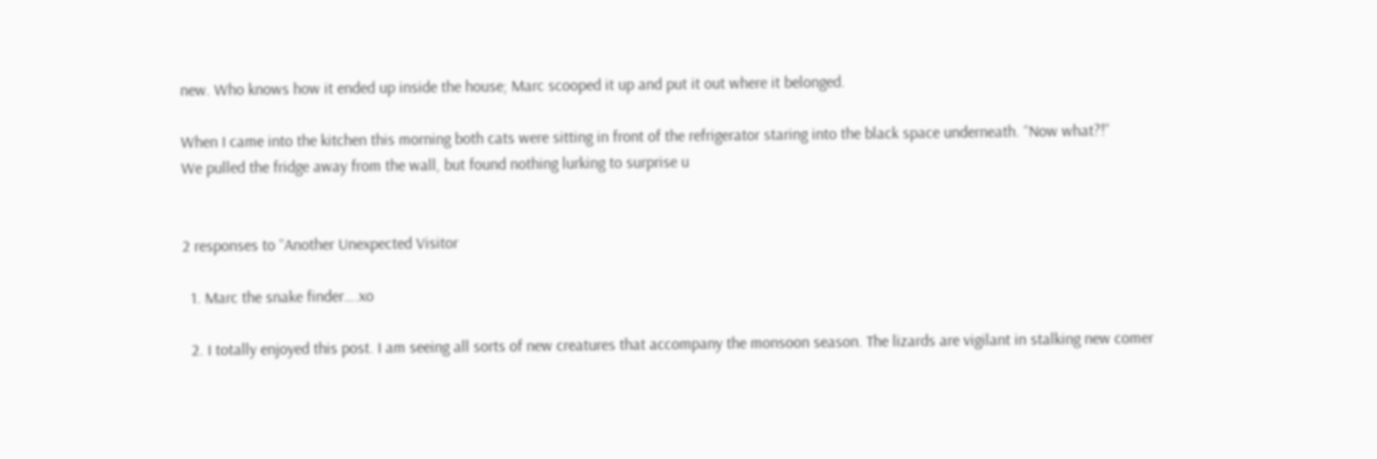new. Who knows how it ended up inside the house; Marc scooped it up and put it out where it belonged.

When I came into the kitchen this morning both cats were sitting in front of the refrigerator staring into the black space underneath. “Now what?!”
We pulled the fridge away from the wall, but found nothing lurking to surprise u


2 responses to “Another Unexpected Visitor

  1. Marc the snake finder….xo

  2. I totally enjoyed this post. I am seeing all sorts of new creatures that accompany the monsoon season. The lizards are vigilant in stalking new comer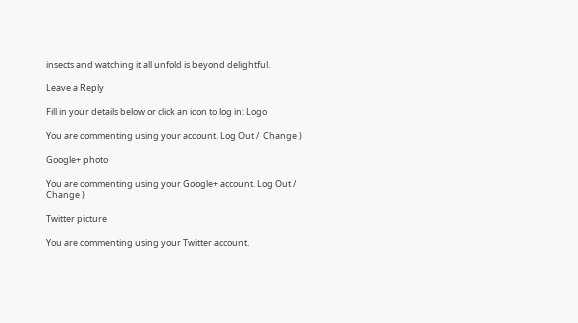insects and watching it all unfold is beyond delightful.

Leave a Reply

Fill in your details below or click an icon to log in: Logo

You are commenting using your account. Log Out /  Change )

Google+ photo

You are commenting using your Google+ account. Log Out /  Change )

Twitter picture

You are commenting using your Twitter account.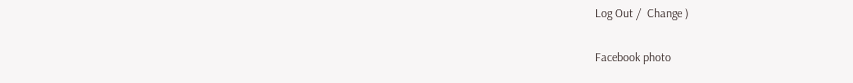Log Out /  Change )

Facebook photo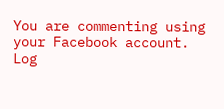You are commenting using your Facebook account. Log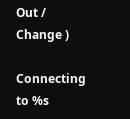Out /  Change )

Connecting to %s